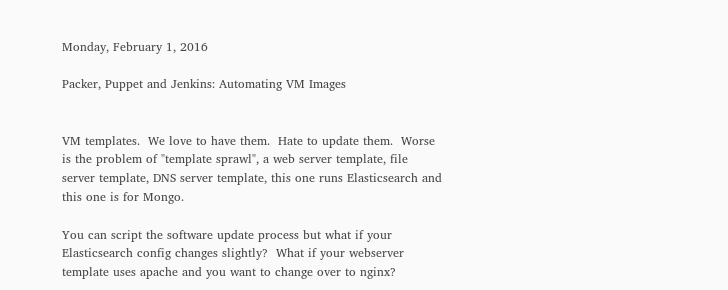Monday, February 1, 2016

Packer, Puppet and Jenkins: Automating VM Images


VM templates.  We love to have them.  Hate to update them.  Worse is the problem of "template sprawl", a web server template, file server template, DNS server template, this one runs Elasticsearch and this one is for Mongo.

You can script the software update process but what if your Elasticsearch config changes slightly?  What if your webserver template uses apache and you want to change over to nginx?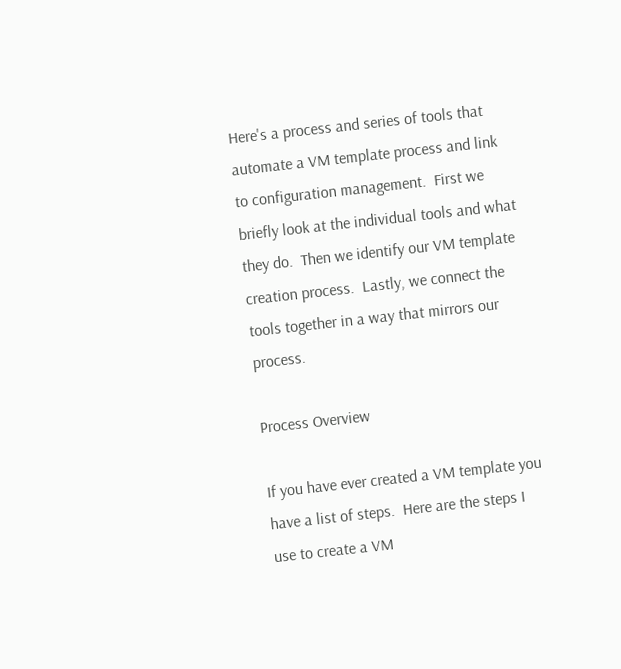Here's a process and series of tools that automate a VM template process and link to configuration management.  First we briefly look at the individual tools and what they do.  Then we identify our VM template creation process.  Lastly, we connect the tools together in a way that mirrors our process.

Process Overview

If you have ever created a VM template you have a list of steps.  Here are the steps I use to create a VM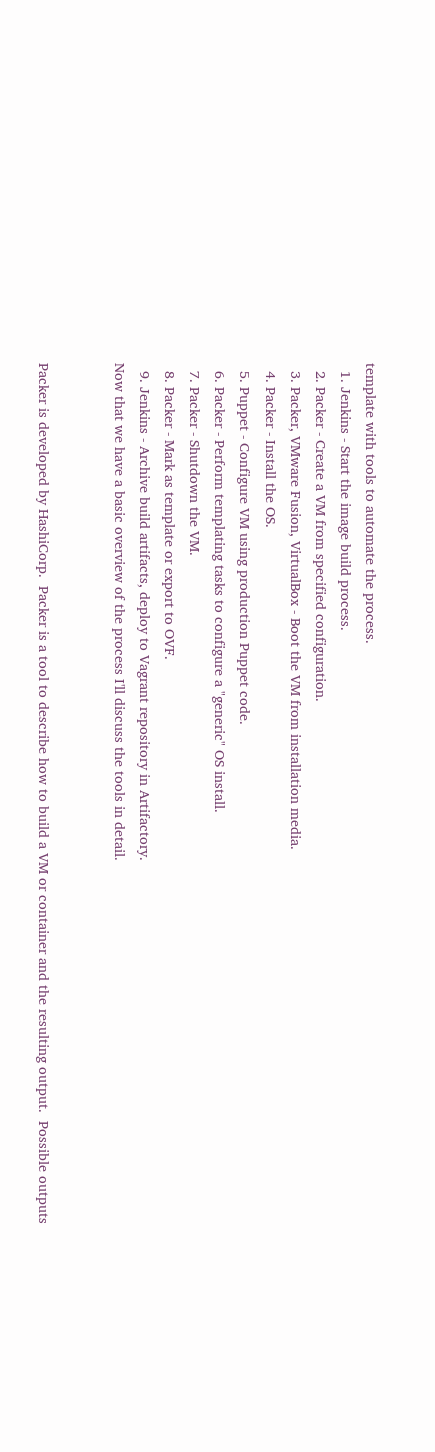template with tools to automate the process.
  1. Jenkins - Start the image build process.
  2. Packer - Create a VM from specified configuration.
  3. Packer, VMware Fusion, VirtualBox - Boot the VM from installation media.
  4. Packer - Install the OS.
  5. Puppet - Configure VM using production Puppet code.
  6. Packer - Perform templating tasks to configure a "generic" OS install.
  7. Packer - Shutdown the VM.
  8. Packer - Mark as template or export to OVF.
  9. Jenkins - Archive build artifacts, deploy to Vagrant repository in Artifactory.
Now that we have a basic overview of the process I'll discuss the tools in detail.


Packer is developed by HashiCorp.  Packer is a tool to describe how to build a VM or container and the resulting output.  Possible outputs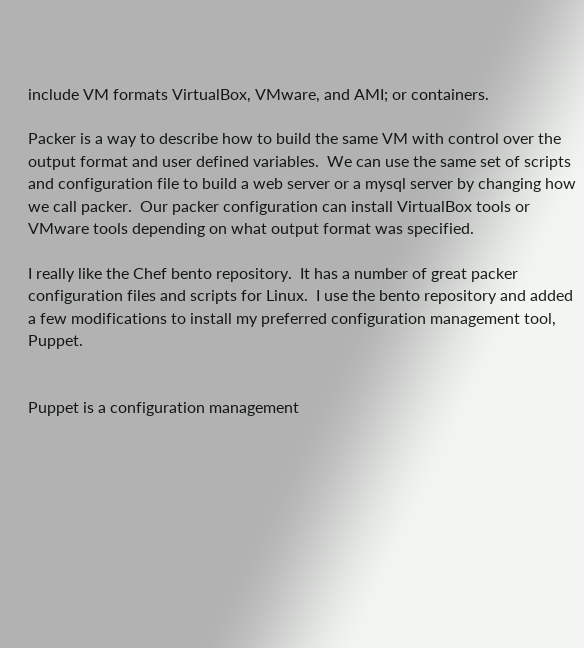include VM formats VirtualBox, VMware, and AMI; or containers.

Packer is a way to describe how to build the same VM with control over the output format and user defined variables.  We can use the same set of scripts and configuration file to build a web server or a mysql server by changing how we call packer.  Our packer configuration can install VirtualBox tools or VMware tools depending on what output format was specified.

I really like the Chef bento repository.  It has a number of great packer configuration files and scripts for Linux.  I use the bento repository and added a few modifications to install my preferred configuration management tool, Puppet.


Puppet is a configuration management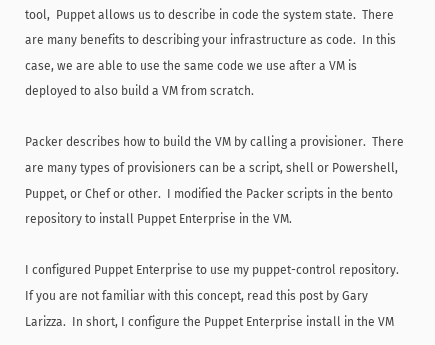tool,  Puppet allows us to describe in code the system state.  There are many benefits to describing your infrastructure as code.  In this case, we are able to use the same code we use after a VM is deployed to also build a VM from scratch.

Packer describes how to build the VM by calling a provisioner.  There are many types of provisioners can be a script, shell or Powershell, Puppet, or Chef or other.  I modified the Packer scripts in the bento repository to install Puppet Enterprise in the VM.

I configured Puppet Enterprise to use my puppet-control repository.  If you are not familiar with this concept, read this post by Gary Larizza.  In short, I configure the Puppet Enterprise install in the VM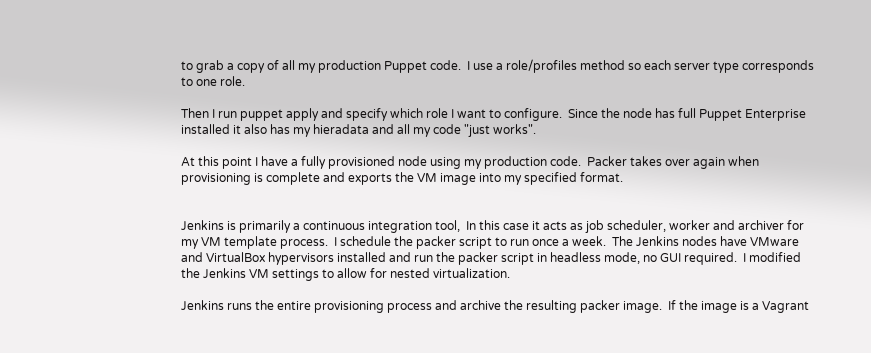to grab a copy of all my production Puppet code.  I use a role/profiles method so each server type corresponds to one role.

Then I run puppet apply and specify which role I want to configure.  Since the node has full Puppet Enterprise installed it also has my hieradata and all my code "just works".

At this point I have a fully provisioned node using my production code.  Packer takes over again when provisioning is complete and exports the VM image into my specified format.


Jenkins is primarily a continuous integration tool,  In this case it acts as job scheduler, worker and archiver for my VM template process.  I schedule the packer script to run once a week.  The Jenkins nodes have VMware and VirtualBox hypervisors installed and run the packer script in headless mode, no GUI required.  I modified the Jenkins VM settings to allow for nested virtualization.

Jenkins runs the entire provisioning process and archive the resulting packer image.  If the image is a Vagrant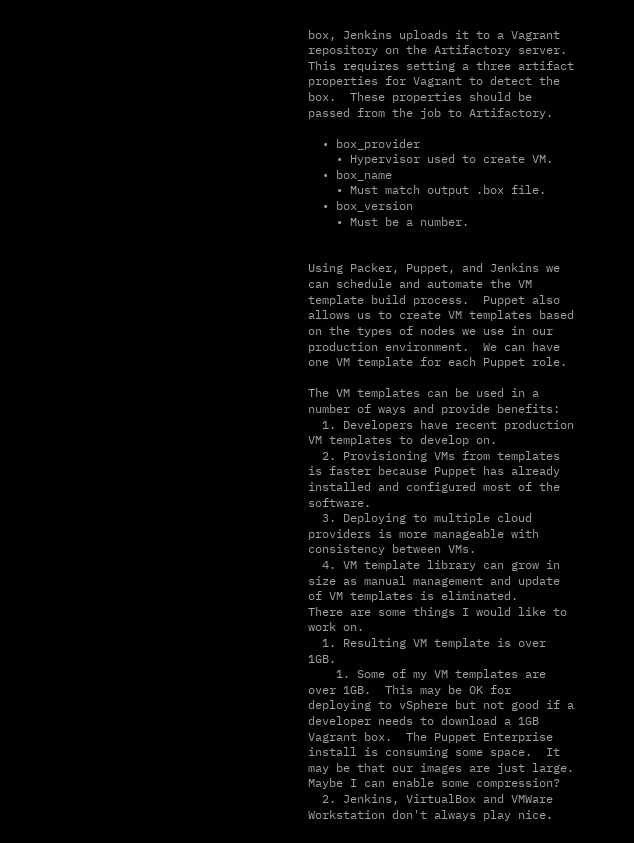box, Jenkins uploads it to a Vagrant repository on the Artifactory server.  This requires setting a three artifact properties for Vagrant to detect the box.  These properties should be passed from the job to Artifactory.

  • box_provider
    • Hypervisor used to create VM.
  • box_name
    • Must match output .box file.
  • box_version
    • Must be a number.


Using Packer, Puppet, and Jenkins we can schedule and automate the VM template build process.  Puppet also allows us to create VM templates based on the types of nodes we use in our production environment.  We can have one VM template for each Puppet role.

The VM templates can be used in a number of ways and provide benefits:
  1. Developers have recent production VM templates to develop on.
  2. Provisioning VMs from templates is faster because Puppet has already installed and configured most of the software.
  3. Deploying to multiple cloud providers is more manageable with consistency between VMs.
  4. VM template library can grow in size as manual management and update of VM templates is eliminated.
There are some things I would like to work on.
  1. Resulting VM template is over 1GB.
    1. Some of my VM templates are over 1GB.  This may be OK for deploying to vSphere but not good if a developer needs to download a 1GB Vagrant box.  The Puppet Enterprise install is consuming some space.  It may be that our images are just large.  Maybe I can enable some compression?
  2. Jenkins, VirtualBox and VMWare Workstation don't always play nice.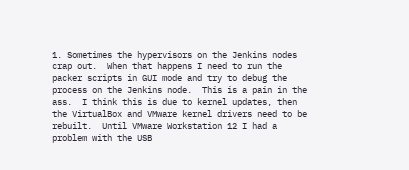1. Sometimes the hypervisors on the Jenkins nodes crap out.  When that happens I need to run the packer scripts in GUI mode and try to debug the process on the Jenkins node.  This is a pain in the ass.  I think this is due to kernel updates, then the VirtualBox and VMware kernel drivers need to be rebuilt.  Until VMware Workstation 12 I had a problem with the USB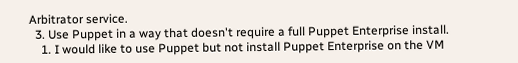Arbitrator service.
  3. Use Puppet in a way that doesn't require a full Puppet Enterprise install.
    1. I would like to use Puppet but not install Puppet Enterprise on the VM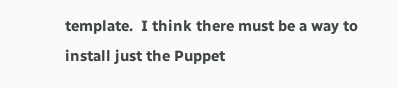template.  I think there must be a way to install just the Puppet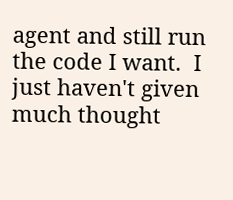agent and still run the code I want.  I just haven't given much thought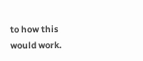to how this would work.